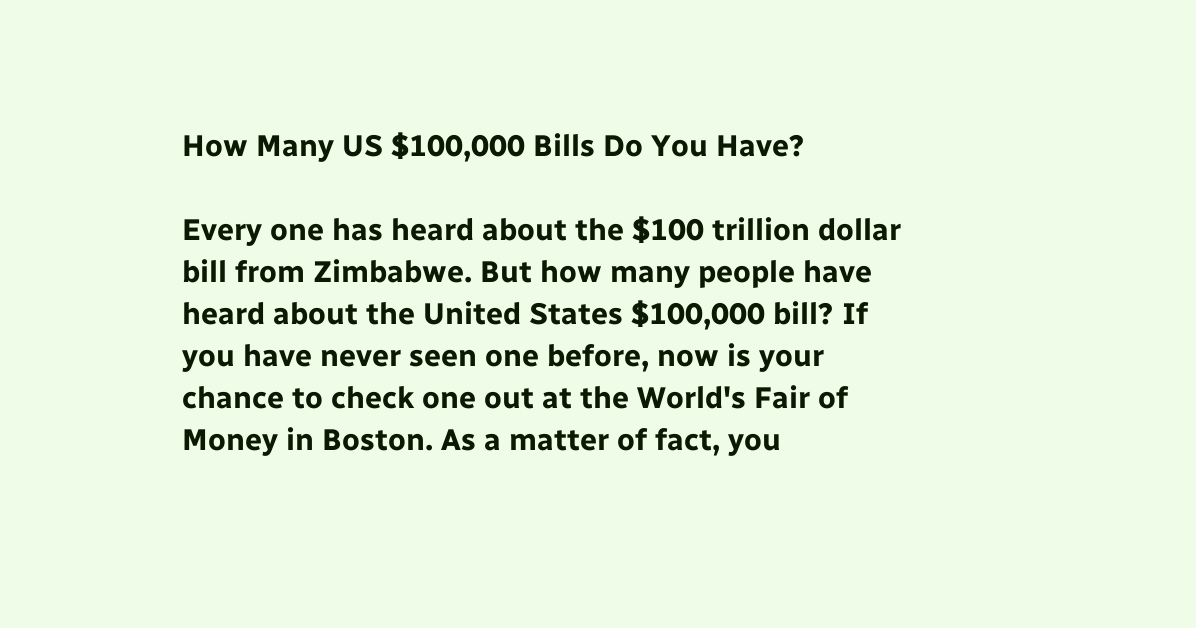How Many US $100,000 Bills Do You Have?

Every one has heard about the $100 trillion dollar bill from Zimbabwe. But how many people have heard about the United States $100,000 bill? If you have never seen one before, now is your chance to check one out at the World's Fair of Money in Boston. As a matter of fact, you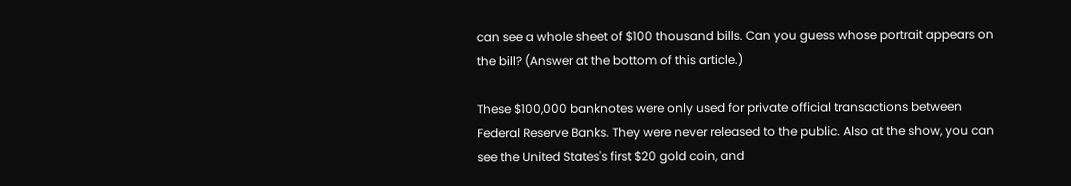can see a whole sheet of $100 thousand bills. Can you guess whose portrait appears on the bill? (Answer at the bottom of this article.)

These $100,000 banknotes were only used for private official transactions between Federal Reserve Banks. They were never released to the public. Also at the show, you can see the United States's first $20 gold coin, and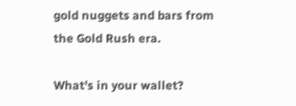gold nuggets and bars from the Gold Rush era.

What's in your wallet?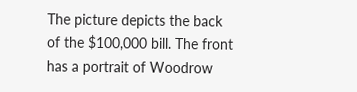The picture depicts the back of the $100,000 bill. The front has a portrait of Woodrow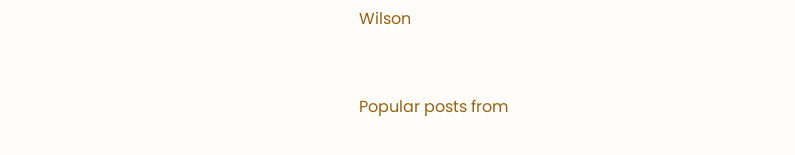Wilson


Popular posts from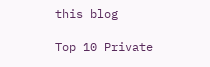this blog

Top 10 Private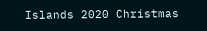Islands 2020 Christmas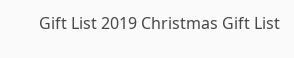Gift List 2019 Christmas Gift List